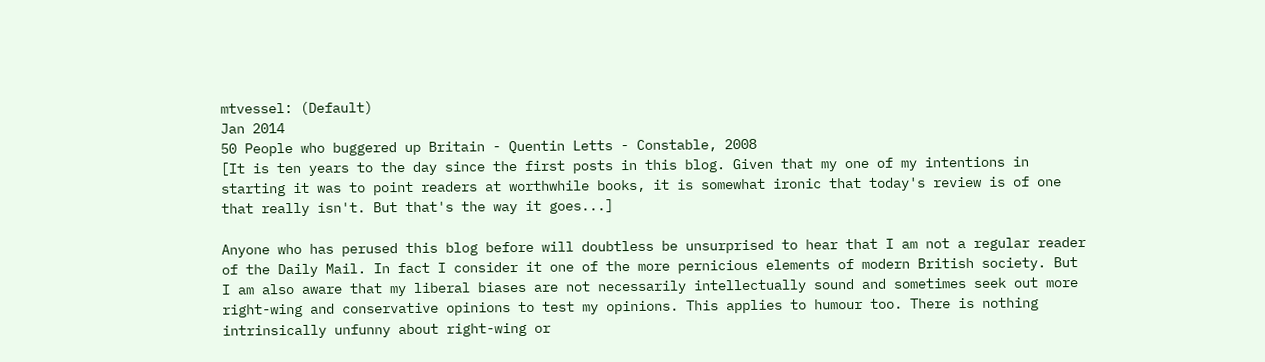mtvessel: (Default)
Jan 2014
50 People who buggered up Britain - Quentin Letts - Constable, 2008
[It is ten years to the day since the first posts in this blog. Given that my one of my intentions in starting it was to point readers at worthwhile books, it is somewhat ironic that today's review is of one that really isn't. But that's the way it goes...]

Anyone who has perused this blog before will doubtless be unsurprised to hear that I am not a regular reader of the Daily Mail. In fact I consider it one of the more pernicious elements of modern British society. But I am also aware that my liberal biases are not necessarily intellectually sound and sometimes seek out more right-wing and conservative opinions to test my opinions. This applies to humour too. There is nothing intrinsically unfunny about right-wing or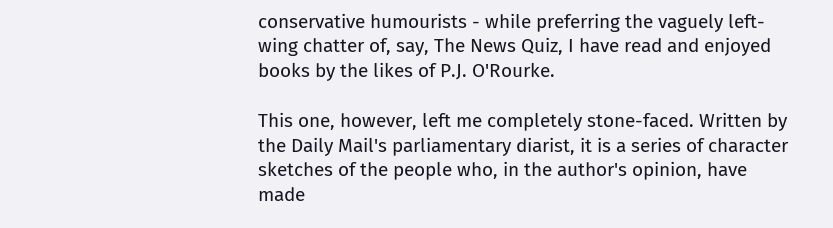conservative humourists - while preferring the vaguely left-wing chatter of, say, The News Quiz, I have read and enjoyed books by the likes of P.J. O'Rourke.

This one, however, left me completely stone-faced. Written by the Daily Mail's parliamentary diarist, it is a series of character sketches of the people who, in the author's opinion, have made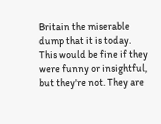Britain the miserable dump that it is today. This would be fine if they were funny or insightful, but they're not. They are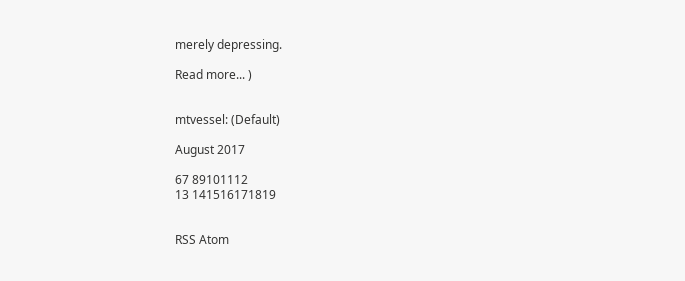merely depressing.

Read more... )


mtvessel: (Default)

August 2017

67 89101112
13 141516171819


RSS Atom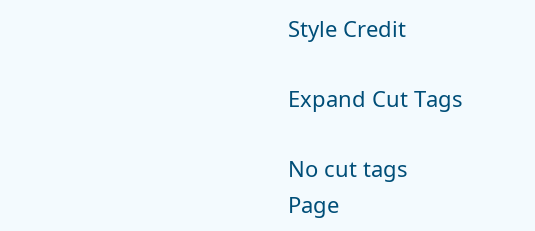Style Credit

Expand Cut Tags

No cut tags
Page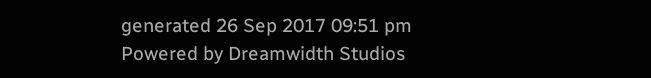generated 26 Sep 2017 09:51 pm
Powered by Dreamwidth Studios